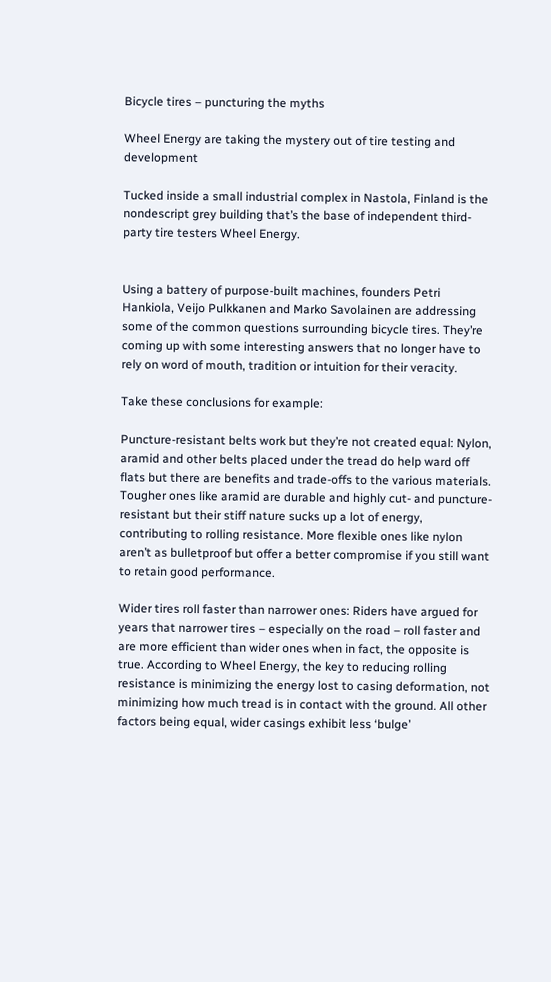Bicycle tires – puncturing the myths

Wheel Energy are taking the mystery out of tire testing and development

Tucked inside a small industrial complex in Nastola, Finland is the nondescript grey building that’s the base of independent third-party tire testers Wheel Energy.


Using a battery of purpose-built machines, founders Petri Hankiola, Veijo Pulkkanen and Marko Savolainen are addressing some of the common questions surrounding bicycle tires. They’re coming up with some interesting answers that no longer have to rely on word of mouth, tradition or intuition for their veracity.

Take these conclusions for example:

Puncture-resistant belts work but they’re not created equal: Nylon, aramid and other belts placed under the tread do help ward off flats but there are benefits and trade-offs to the various materials. Tougher ones like aramid are durable and highly cut- and puncture-resistant but their stiff nature sucks up a lot of energy, contributing to rolling resistance. More flexible ones like nylon aren’t as bulletproof but offer a better compromise if you still want to retain good performance.

Wider tires roll faster than narrower ones: Riders have argued for years that narrower tires – especially on the road – roll faster and are more efficient than wider ones when in fact, the opposite is true. According to Wheel Energy, the key to reducing rolling resistance is minimizing the energy lost to casing deformation, not minimizing how much tread is in contact with the ground. All other factors being equal, wider casings exhibit less ‘bulge’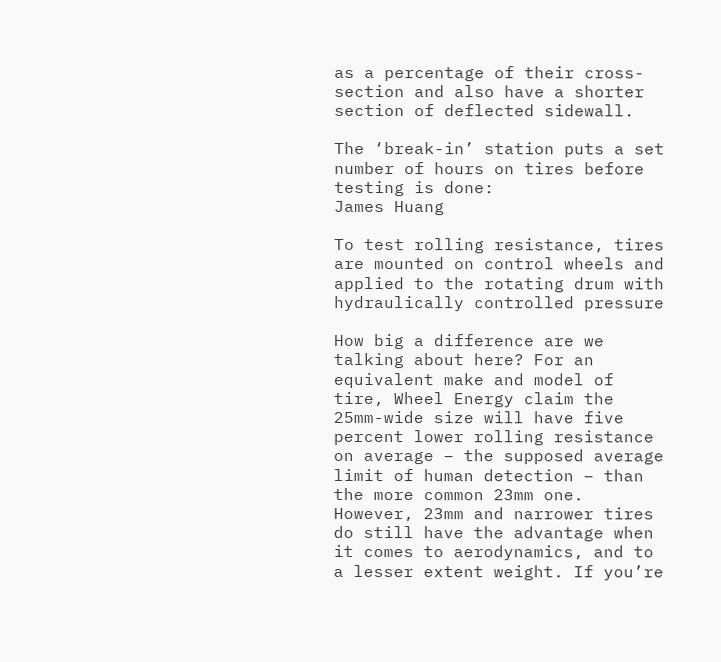as a percentage of their cross-section and also have a shorter section of deflected sidewall.

The ‘break-in’ station puts a set number of hours on tires before testing is done:
James Huang

To test rolling resistance, tires are mounted on control wheels and applied to the rotating drum with hydraulically controlled pressure

How big a difference are we talking about here? For an equivalent make and model of tire, Wheel Energy claim the 25mm-wide size will have five percent lower rolling resistance on average – the supposed average limit of human detection – than the more common 23mm one. However, 23mm and narrower tires do still have the advantage when it comes to aerodynamics, and to a lesser extent weight. If you’re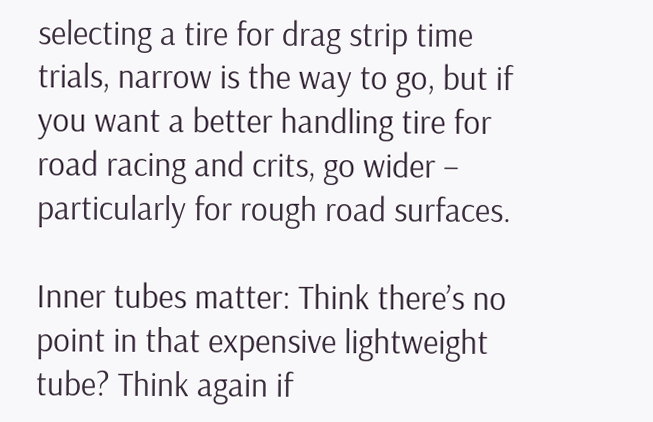selecting a tire for drag strip time trials, narrow is the way to go, but if you want a better handling tire for road racing and crits, go wider – particularly for rough road surfaces.

Inner tubes matter: Think there’s no point in that expensive lightweight tube? Think again if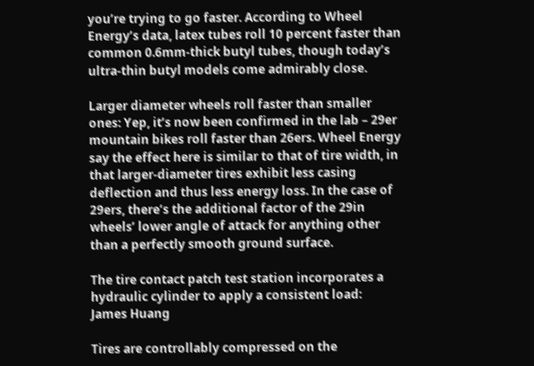you’re trying to go faster. According to Wheel Energy’s data, latex tubes roll 10 percent faster than common 0.6mm-thick butyl tubes, though today’s ultra-thin butyl models come admirably close.

Larger diameter wheels roll faster than smaller ones: Yep, it’s now been confirmed in the lab – 29er mountain bikes roll faster than 26ers. Wheel Energy say the effect here is similar to that of tire width, in that larger-diameter tires exhibit less casing deflection and thus less energy loss. In the case of 29ers, there’s the additional factor of the 29in wheels’ lower angle of attack for anything other than a perfectly smooth ground surface.

The tire contact patch test station incorporates a hydraulic cylinder to apply a consistent load:
James Huang

Tires are controllably compressed on the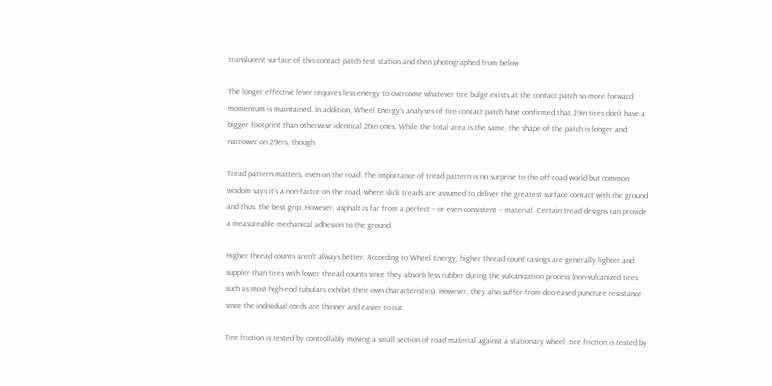translucent surface of this contact patch test station and then photographed from below

The longer effective lever requires less energy to overcome whatever tire bulge exists at the contact patch so more forward momentum is maintained. In addition, Wheel Energy’s analyses of tire contact patch have confirmed that 29in tires don’t have a bigger footprint than otherwise identical 26in ones. While the total area is the same, the shape of the patch is longer and narrower on 29ers, though.

Tread pattern matters, even on the road: The importance of tread pattern is no surprise to the off-road world but common wisdom says it’s a non-factor on the road, where slick treads are assumed to deliver the greatest surface contact with the ground and thus, the best grip. However, asphalt is far from a perfect – or even consistent – material. Certain tread designs can provide a measureable mechanical adhesion to the ground.

Higher thread counts aren’t always better: According to Wheel Energy, higher thread count casings are generally lighter and suppler than tires with lower thread counts since they absorb less rubber during the vulcanization process (non-vulcanized tires such as most high-end tubulars exhibit their own characteristics). However, they also suffer from decreased puncture resistance since the individual cords are thinner and easier to cut.

Tire friction is tested by controllably moving a small section of road material against a stationary wheel: tire friction is tested by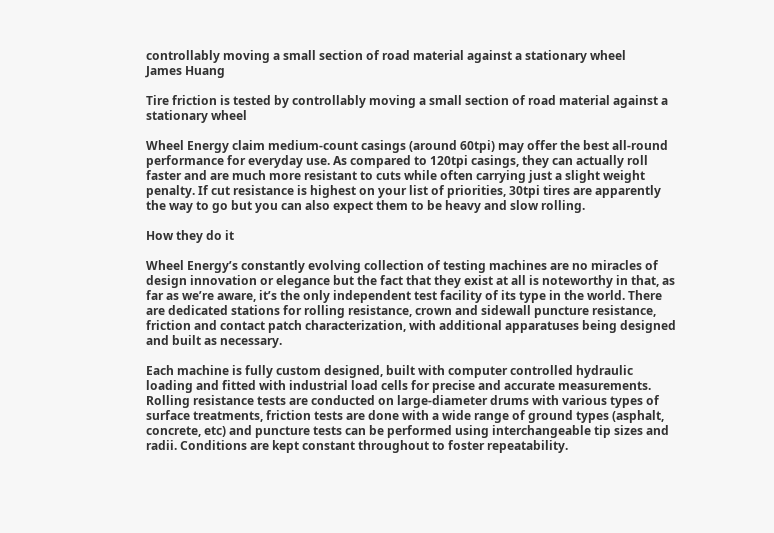controllably moving a small section of road material against a stationary wheel
James Huang

Tire friction is tested by controllably moving a small section of road material against a stationary wheel

Wheel Energy claim medium-count casings (around 60tpi) may offer the best all-round performance for everyday use. As compared to 120tpi casings, they can actually roll faster and are much more resistant to cuts while often carrying just a slight weight penalty. If cut resistance is highest on your list of priorities, 30tpi tires are apparently the way to go but you can also expect them to be heavy and slow rolling.

How they do it

Wheel Energy’s constantly evolving collection of testing machines are no miracles of design innovation or elegance but the fact that they exist at all is noteworthy in that, as far as we’re aware, it’s the only independent test facility of its type in the world. There are dedicated stations for rolling resistance, crown and sidewall puncture resistance, friction and contact patch characterization, with additional apparatuses being designed and built as necessary.

Each machine is fully custom designed, built with computer controlled hydraulic loading and fitted with industrial load cells for precise and accurate measurements. Rolling resistance tests are conducted on large-diameter drums with various types of surface treatments, friction tests are done with a wide range of ground types (asphalt, concrete, etc) and puncture tests can be performed using interchangeable tip sizes and radii. Conditions are kept constant throughout to foster repeatability.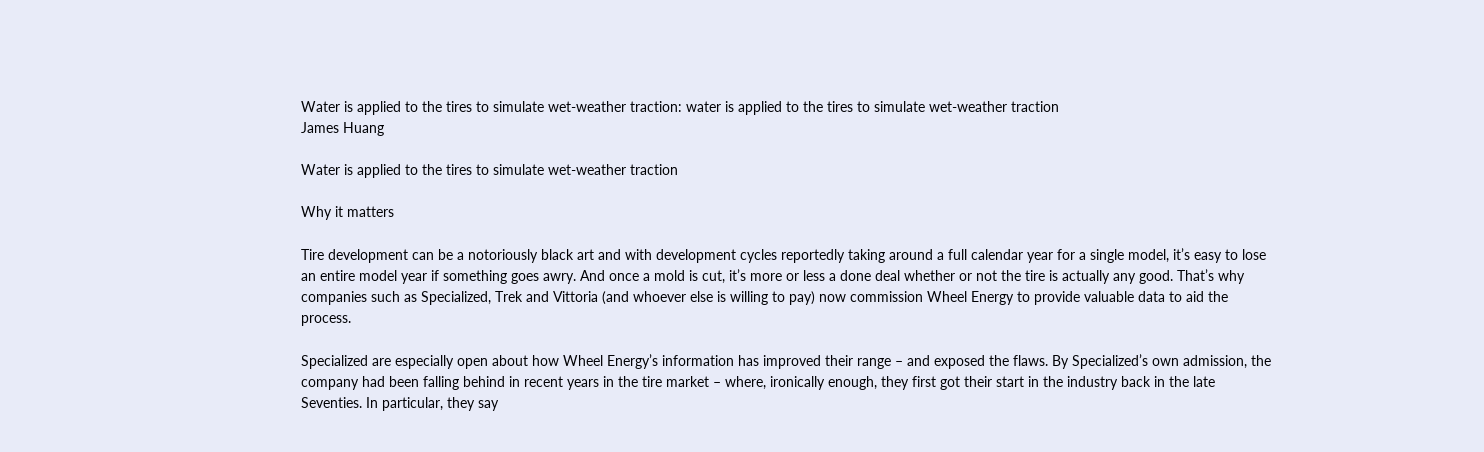Water is applied to the tires to simulate wet-weather traction: water is applied to the tires to simulate wet-weather traction
James Huang

Water is applied to the tires to simulate wet-weather traction

Why it matters

Tire development can be a notoriously black art and with development cycles reportedly taking around a full calendar year for a single model, it’s easy to lose an entire model year if something goes awry. And once a mold is cut, it’s more or less a done deal whether or not the tire is actually any good. That’s why companies such as Specialized, Trek and Vittoria (and whoever else is willing to pay) now commission Wheel Energy to provide valuable data to aid the process.

Specialized are especially open about how Wheel Energy’s information has improved their range – and exposed the flaws. By Specialized’s own admission, the company had been falling behind in recent years in the tire market – where, ironically enough, they first got their start in the industry back in the late Seventies. In particular, they say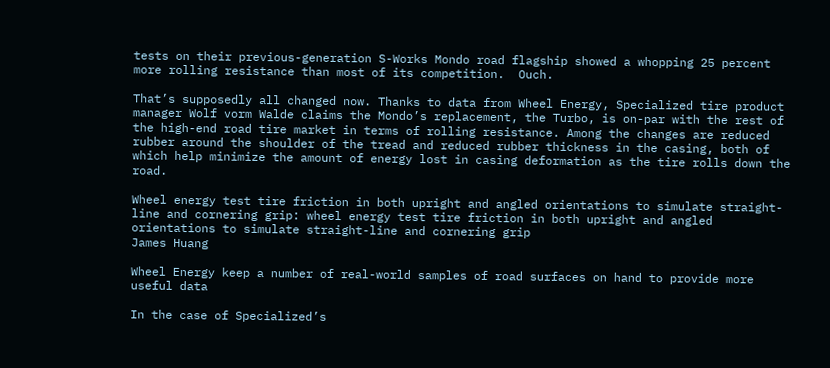tests on their previous-generation S-Works Mondo road flagship showed a whopping 25 percent more rolling resistance than most of its competition.  Ouch.

That’s supposedly all changed now. Thanks to data from Wheel Energy, Specialized tire product manager Wolf vorm Walde claims the Mondo’s replacement, the Turbo, is on-par with the rest of the high-end road tire market in terms of rolling resistance. Among the changes are reduced rubber around the shoulder of the tread and reduced rubber thickness in the casing, both of which help minimize the amount of energy lost in casing deformation as the tire rolls down the road.

Wheel energy test tire friction in both upright and angled orientations to simulate straight-line and cornering grip: wheel energy test tire friction in both upright and angled orientations to simulate straight-line and cornering grip
James Huang

Wheel Energy keep a number of real-world samples of road surfaces on hand to provide more useful data

In the case of Specialized’s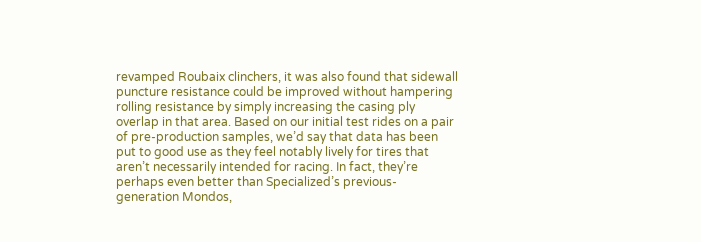revamped Roubaix clinchers, it was also found that sidewall puncture resistance could be improved without hampering rolling resistance by simply increasing the casing ply overlap in that area. Based on our initial test rides on a pair of pre-production samples, we’d say that data has been put to good use as they feel notably lively for tires that aren’t necessarily intended for racing. In fact, they’re perhaps even better than Specialized’s previous-generation Mondos,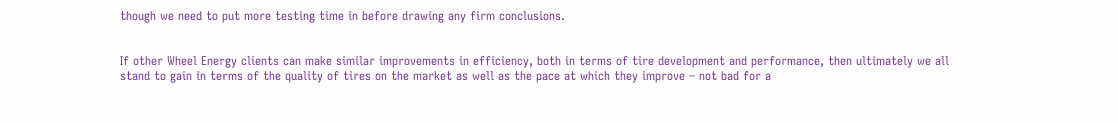though we need to put more testing time in before drawing any firm conclusions.


If other Wheel Energy clients can make similar improvements in efficiency, both in terms of tire development and performance, then ultimately we all stand to gain in terms of the quality of tires on the market as well as the pace at which they improve – not bad for a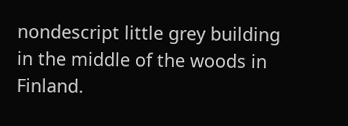nondescript little grey building in the middle of the woods in Finland.